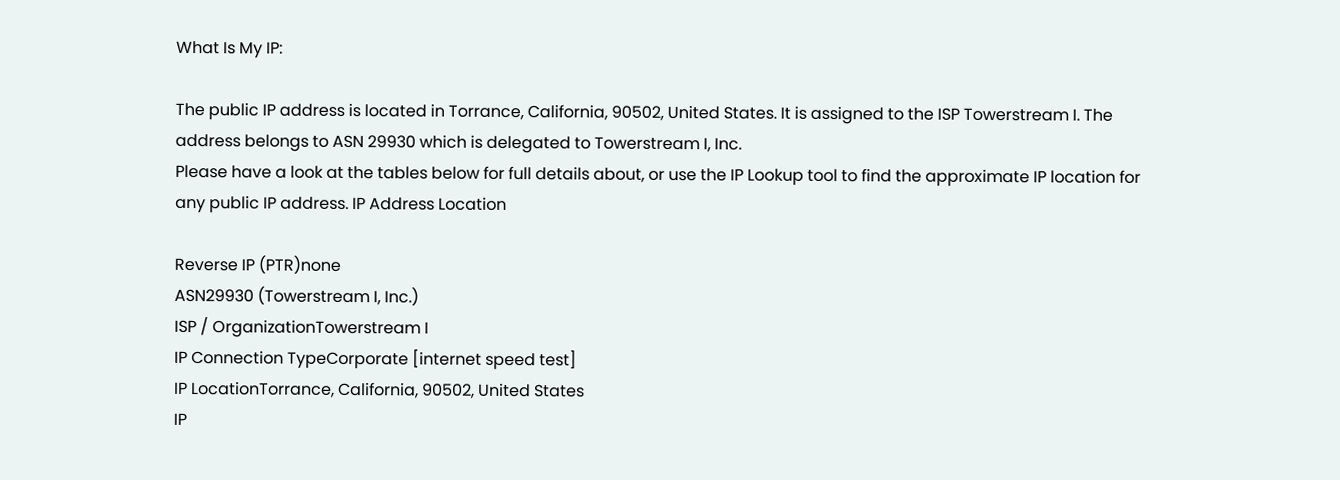What Is My IP:

The public IP address is located in Torrance, California, 90502, United States. It is assigned to the ISP Towerstream I. The address belongs to ASN 29930 which is delegated to Towerstream I, Inc.
Please have a look at the tables below for full details about, or use the IP Lookup tool to find the approximate IP location for any public IP address. IP Address Location

Reverse IP (PTR)none
ASN29930 (Towerstream I, Inc.)
ISP / OrganizationTowerstream I
IP Connection TypeCorporate [internet speed test]
IP LocationTorrance, California, 90502, United States
IP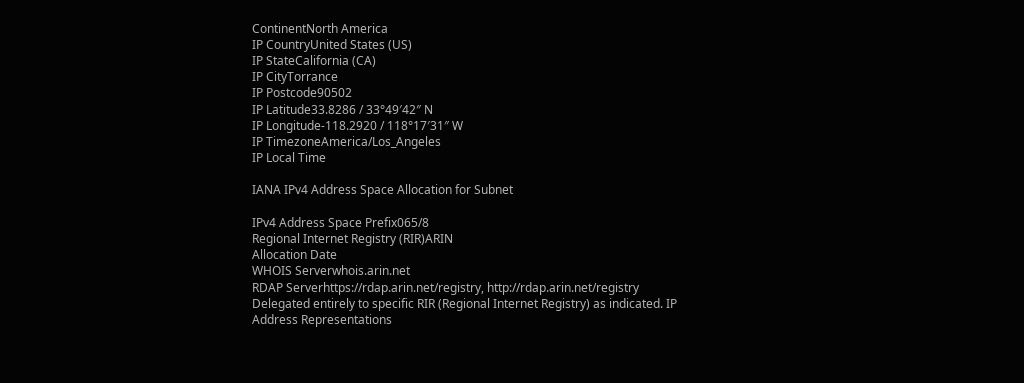ContinentNorth America
IP CountryUnited States (US)
IP StateCalifornia (CA)
IP CityTorrance
IP Postcode90502
IP Latitude33.8286 / 33°49′42″ N
IP Longitude-118.2920 / 118°17′31″ W
IP TimezoneAmerica/Los_Angeles
IP Local Time

IANA IPv4 Address Space Allocation for Subnet

IPv4 Address Space Prefix065/8
Regional Internet Registry (RIR)ARIN
Allocation Date
WHOIS Serverwhois.arin.net
RDAP Serverhttps://rdap.arin.net/registry, http://rdap.arin.net/registry
Delegated entirely to specific RIR (Regional Internet Registry) as indicated. IP Address Representations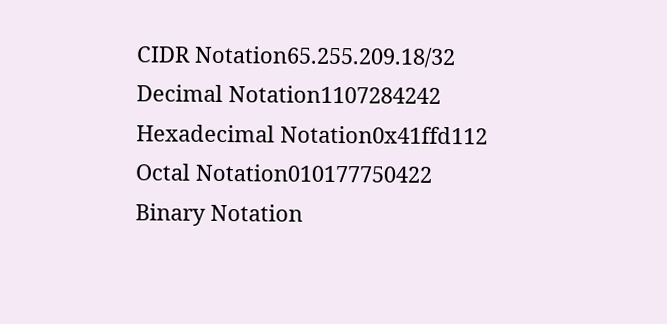CIDR Notation65.255.209.18/32
Decimal Notation1107284242
Hexadecimal Notation0x41ffd112
Octal Notation010177750422
Binary Notation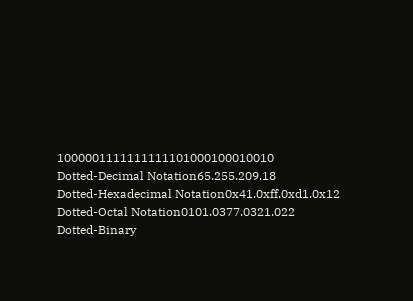1000001111111111101000100010010
Dotted-Decimal Notation65.255.209.18
Dotted-Hexadecimal Notation0x41.0xff.0xd1.0x12
Dotted-Octal Notation0101.0377.0321.022
Dotted-Binary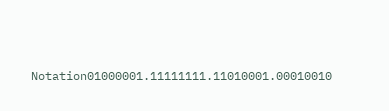Notation01000001.11111111.11010001.00010010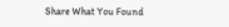Share What You Found